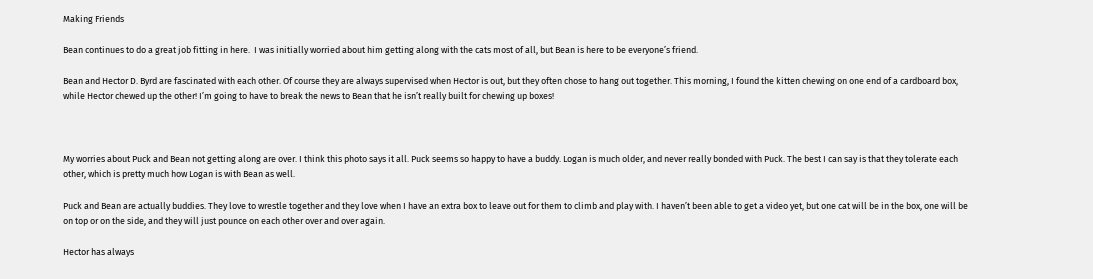Making Friends

Bean continues to do a great job fitting in here.  I was initially worried about him getting along with the cats most of all, but Bean is here to be everyone’s friend.

Bean and Hector D. Byrd are fascinated with each other. Of course they are always supervised when Hector is out, but they often chose to hang out together. This morning, I found the kitten chewing on one end of a cardboard box, while Hector chewed up the other! I’m going to have to break the news to Bean that he isn’t really built for chewing up boxes!



My worries about Puck and Bean not getting along are over. I think this photo says it all. Puck seems so happy to have a buddy. Logan is much older, and never really bonded with Puck. The best I can say is that they tolerate each other, which is pretty much how Logan is with Bean as well.

Puck and Bean are actually buddies. They love to wrestle together and they love when I have an extra box to leave out for them to climb and play with. I haven’t been able to get a video yet, but one cat will be in the box, one will be on top or on the side, and they will just pounce on each other over and over again.

Hector has always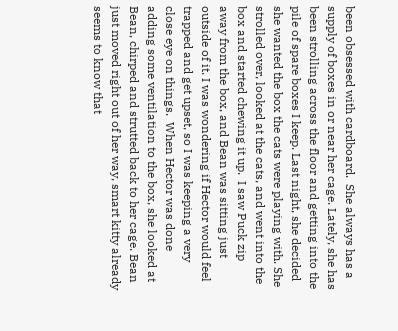been obsessed with cardboard.  She always has a supply of boxes in or near her cage. Lately, she has been strolling across the floor and getting into the pile of spare boxes I keep. Last night, she decided she wanted the box the cats were playing with. She strolled over, looked at the cats, and went into the box and started chewing it up.  I saw Puck zip away from the box, and Bean was sitting just outside of it. I was wondering if Hector would feel trapped and get upset, so I was keeping a very close eye on things.  When Hector was done adding some ventilation to the box, she looked at Bean, chirped and strutted back to her cage. Bean just moved right out of her way, smart kitty already seems to know that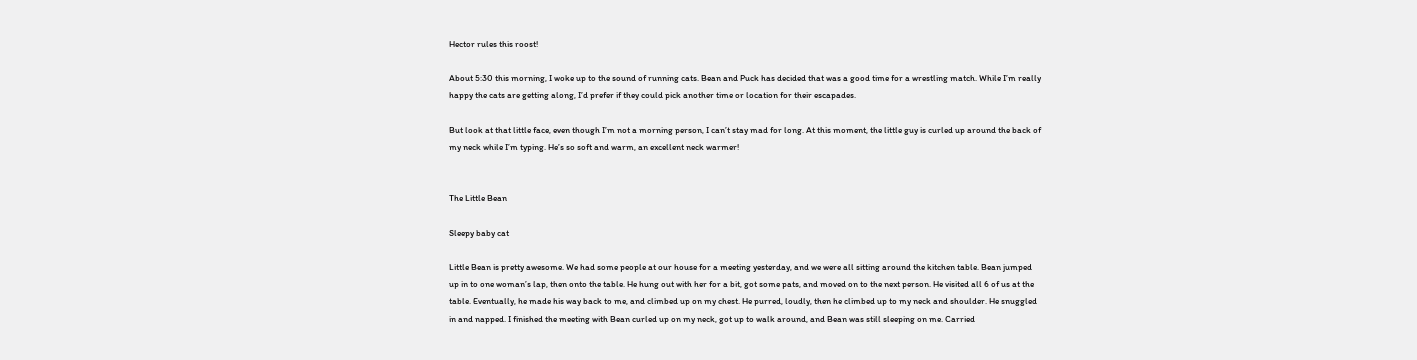Hector rules this roost!

About 5:30 this morning, I woke up to the sound of running cats. Bean and Puck has decided that was a good time for a wrestling match. While I’m really happy the cats are getting along, I’d prefer if they could pick another time or location for their escapades.

But look at that little face, even though I’m not a morning person, I can’t stay mad for long. At this moment, the little guy is curled up around the back of my neck while I’m typing. He’s so soft and warm, an excellent neck warmer!


The Little Bean

Sleepy baby cat

Little Bean is pretty awesome. We had some people at our house for a meeting yesterday, and we were all sitting around the kitchen table. Bean jumped up in to one woman’s lap, then onto the table. He hung out with her for a bit, got some pats, and moved on to the next person. He visited all 6 of us at the table. Eventually, he made his way back to me, and climbed up on my chest. He purred, loudly, then he climbed up to my neck and shoulder. He snuggled in and napped. I finished the meeting with Bean curled up on my neck, got up to walk around, and Bean was still sleeping on me. Carried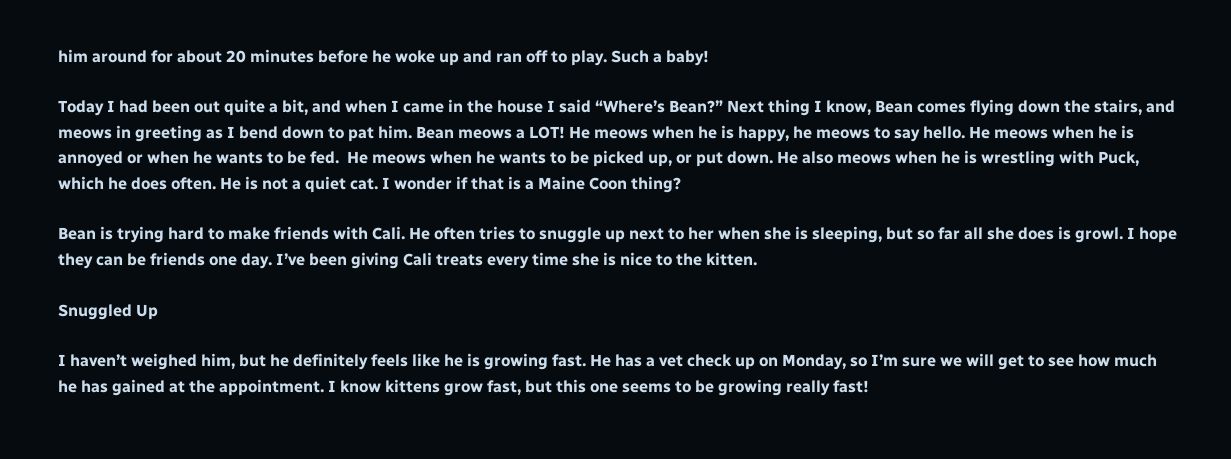him around for about 20 minutes before he woke up and ran off to play. Such a baby!

Today I had been out quite a bit, and when I came in the house I said “Where’s Bean?” Next thing I know, Bean comes flying down the stairs, and meows in greeting as I bend down to pat him. Bean meows a LOT! He meows when he is happy, he meows to say hello. He meows when he is annoyed or when he wants to be fed.  He meows when he wants to be picked up, or put down. He also meows when he is wrestling with Puck, which he does often. He is not a quiet cat. I wonder if that is a Maine Coon thing?

Bean is trying hard to make friends with Cali. He often tries to snuggle up next to her when she is sleeping, but so far all she does is growl. I hope they can be friends one day. I’ve been giving Cali treats every time she is nice to the kitten.

Snuggled Up

I haven’t weighed him, but he definitely feels like he is growing fast. He has a vet check up on Monday, so I’m sure we will get to see how much he has gained at the appointment. I know kittens grow fast, but this one seems to be growing really fast!